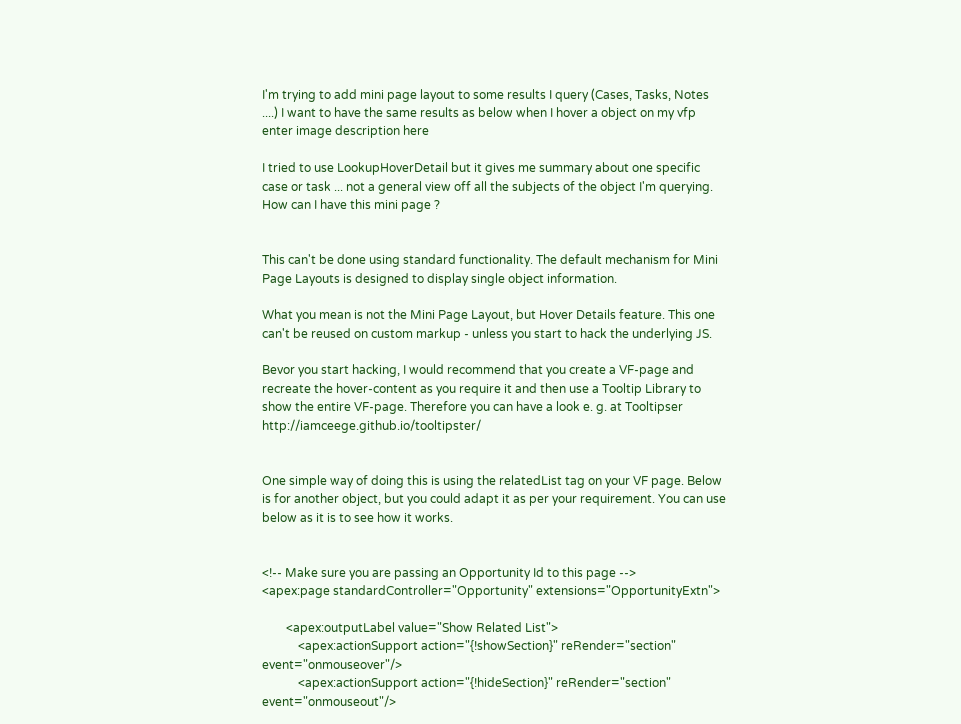I'm trying to add mini page layout to some results I query (Cases, Tasks, Notes ....) I want to have the same results as below when I hover a object on my vfp enter image description here

I tried to use LookupHoverDetail but it gives me summary about one specific case or task ... not a general view off all the subjects of the object I'm querying. How can I have this mini page ?


This can't be done using standard functionality. The default mechanism for Mini Page Layouts is designed to display single object information.

What you mean is not the Mini Page Layout, but Hover Details feature. This one can't be reused on custom markup - unless you start to hack the underlying JS.

Bevor you start hacking, I would recommend that you create a VF-page and recreate the hover-content as you require it and then use a Tooltip Library to show the entire VF-page. Therefore you can have a look e. g. at Tooltipser http://iamceege.github.io/tooltipster/


One simple way of doing this is using the relatedList tag on your VF page. Below is for another object, but you could adapt it as per your requirement. You can use below as it is to see how it works.


<!-- Make sure you are passing an Opportunity Id to this page -->
<apex:page standardController="Opportunity" extensions="OpportunityExtn">

        <apex:outputLabel value="Show Related List">
            <apex:actionSupport action="{!showSection}" reRender="section" event="onmouseover"/>
            <apex:actionSupport action="{!hideSection}" reRender="section" event="onmouseout"/>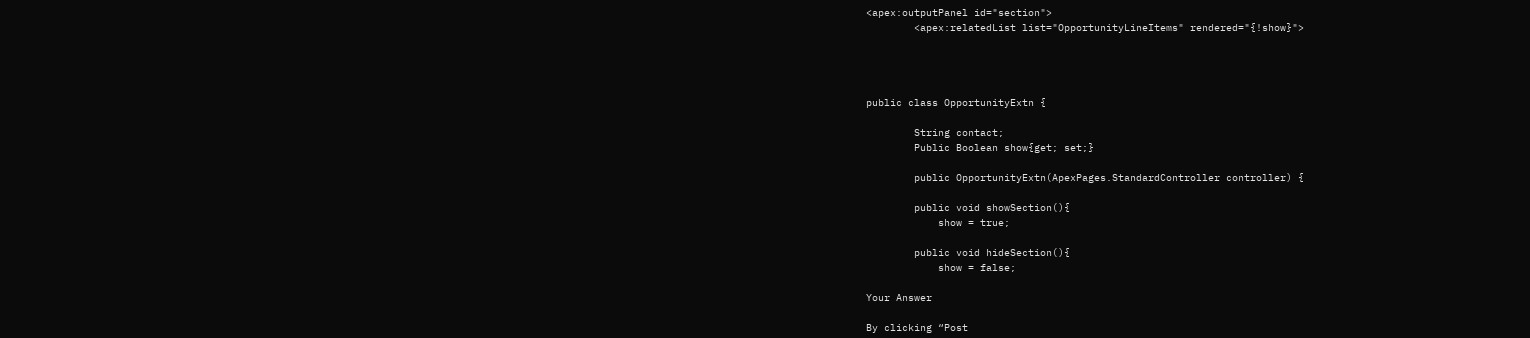<apex:outputPanel id="section">
        <apex:relatedList list="OpportunityLineItems" rendered="{!show}">




public class OpportunityExtn {

        String contact;
        Public Boolean show{get; set;}

        public OpportunityExtn(ApexPages.StandardController controller) {

        public void showSection(){
            show = true;

        public void hideSection(){
            show = false;

Your Answer

By clicking “Post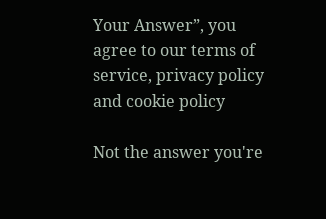Your Answer”, you agree to our terms of service, privacy policy and cookie policy

Not the answer you're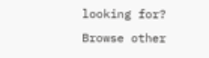looking for? Browse other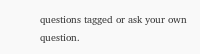questions tagged or ask your own question.